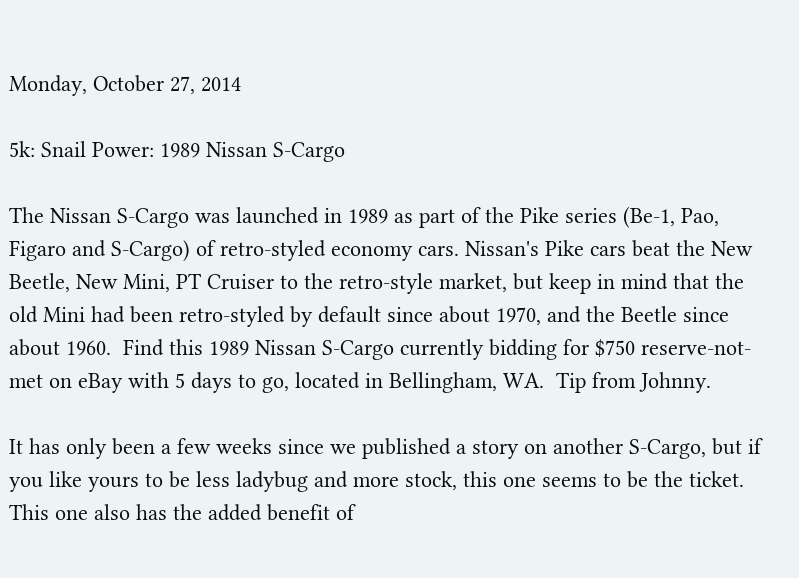Monday, October 27, 2014

5k: Snail Power: 1989 Nissan S-Cargo

The Nissan S-Cargo was launched in 1989 as part of the Pike series (Be-1, Pao, Figaro and S-Cargo) of retro-styled economy cars. Nissan's Pike cars beat the New Beetle, New Mini, PT Cruiser to the retro-style market, but keep in mind that the old Mini had been retro-styled by default since about 1970, and the Beetle since about 1960.  Find this 1989 Nissan S-Cargo currently bidding for $750 reserve-not-met on eBay with 5 days to go, located in Bellingham, WA.  Tip from Johnny.

It has only been a few weeks since we published a story on another S-Cargo, but if you like yours to be less ladybug and more stock, this one seems to be the ticket.  This one also has the added benefit of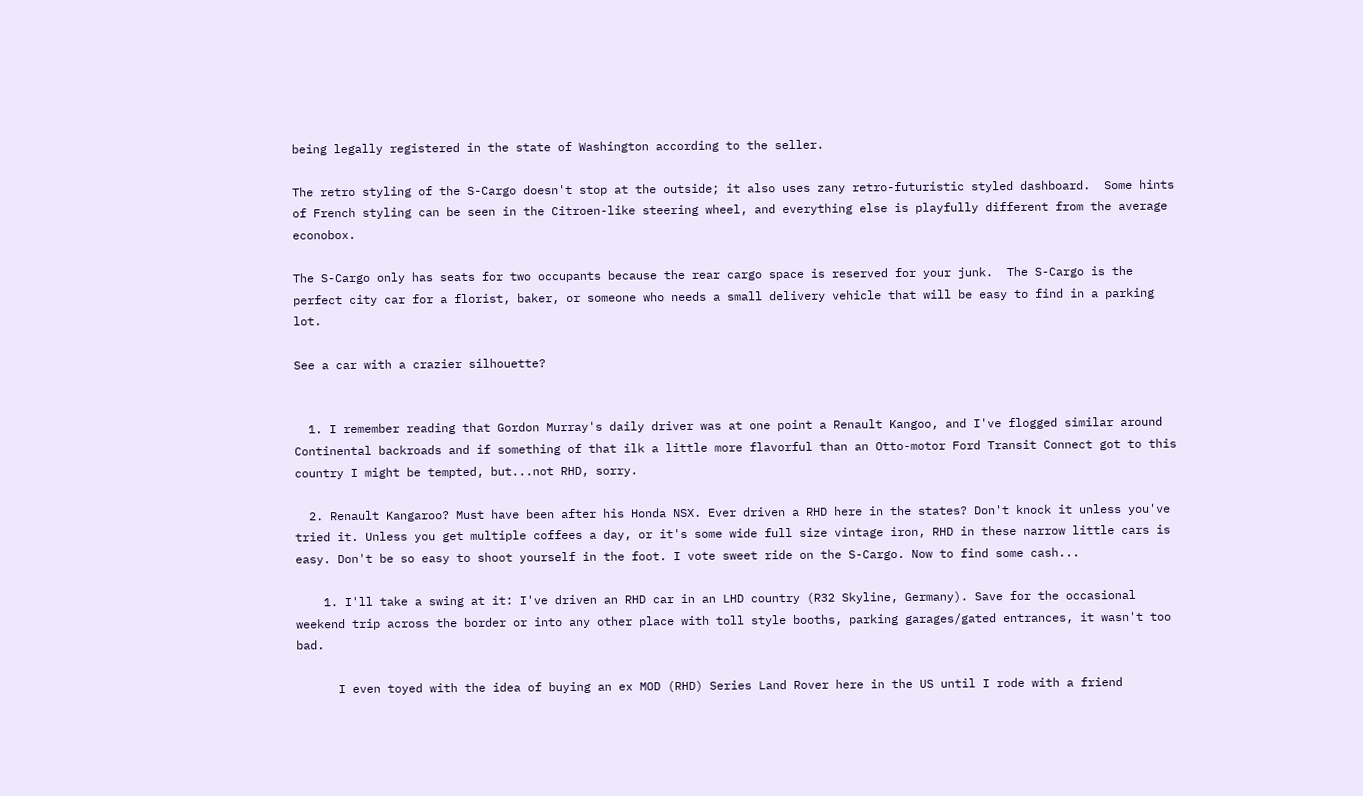being legally registered in the state of Washington according to the seller.

The retro styling of the S-Cargo doesn't stop at the outside; it also uses zany retro-futuristic styled dashboard.  Some hints of French styling can be seen in the Citroen-like steering wheel, and everything else is playfully different from the average econobox.

The S-Cargo only has seats for two occupants because the rear cargo space is reserved for your junk.  The S-Cargo is the perfect city car for a florist, baker, or someone who needs a small delivery vehicle that will be easy to find in a parking lot.

See a car with a crazier silhouette?


  1. I remember reading that Gordon Murray's daily driver was at one point a Renault Kangoo, and I've flogged similar around Continental backroads and if something of that ilk a little more flavorful than an Otto-motor Ford Transit Connect got to this country I might be tempted, but...not RHD, sorry.

  2. Renault Kangaroo? Must have been after his Honda NSX. Ever driven a RHD here in the states? Don't knock it unless you've tried it. Unless you get multiple coffees a day, or it's some wide full size vintage iron, RHD in these narrow little cars is easy. Don't be so easy to shoot yourself in the foot. I vote sweet ride on the S-Cargo. Now to find some cash...

    1. I'll take a swing at it: I've driven an RHD car in an LHD country (R32 Skyline, Germany). Save for the occasional weekend trip across the border or into any other place with toll style booths, parking garages/gated entrances, it wasn't too bad.

      I even toyed with the idea of buying an ex MOD (RHD) Series Land Rover here in the US until I rode with a friend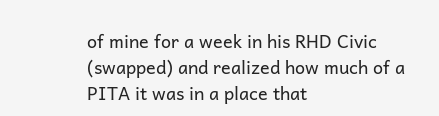of mine for a week in his RHD Civic (swapped) and realized how much of a PITA it was in a place that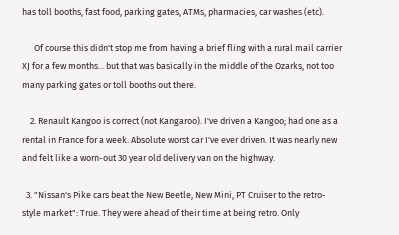has toll booths, fast food, parking gates, ATMs, pharmacies, car washes (etc).

      Of course this didn't stop me from having a brief fling with a rural mail carrier XJ for a few months... but that was basically in the middle of the Ozarks, not too many parking gates or toll booths out there.

    2. Renault Kangoo is correct (not Kangaroo). I've driven a Kangoo; had one as a rental in France for a week. Absolute worst car I've ever driven. It was nearly new and felt like a worn-out 30 year old delivery van on the highway.

  3. "Nissan's Pike cars beat the New Beetle, New Mini, PT Cruiser to the retro-style market": True. They were ahead of their time at being retro. Only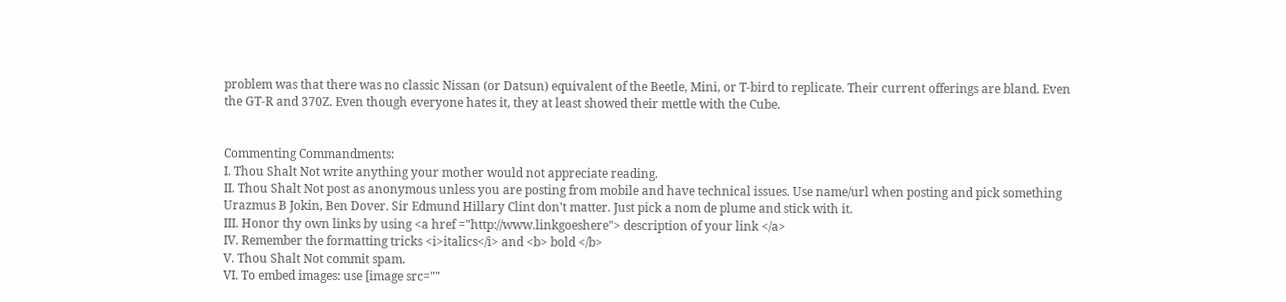problem was that there was no classic Nissan (or Datsun) equivalent of the Beetle, Mini, or T-bird to replicate. Their current offerings are bland. Even the GT-R and 370Z. Even though everyone hates it, they at least showed their mettle with the Cube.


Commenting Commandments:
I. Thou Shalt Not write anything your mother would not appreciate reading.
II. Thou Shalt Not post as anonymous unless you are posting from mobile and have technical issues. Use name/url when posting and pick something Urazmus B Jokin, Ben Dover. Sir Edmund Hillary Clint don't matter. Just pick a nom de plume and stick with it.
III. Honor thy own links by using <a href ="http://www.linkgoeshere"> description of your link </a>
IV. Remember the formatting tricks <i>italics</i> and <b> bold </b>
V. Thou Shalt Not commit spam.
VI. To embed images: use [image src=""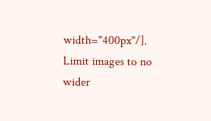width="400px"/]. Limit images to no wider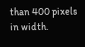than 400 pixels in width.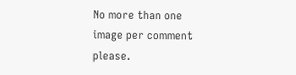No more than one image per comment please.